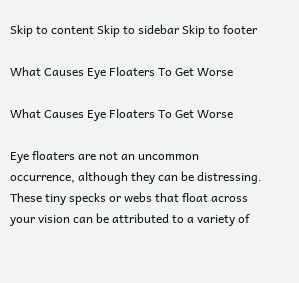Skip to content Skip to sidebar Skip to footer

What Causes Eye Floaters To Get Worse

What Causes Eye Floaters To Get Worse

Eye floaters are not an uncommon occurrence, although they can be distressing. These tiny specks or webs that float across your vision can be attributed to a variety of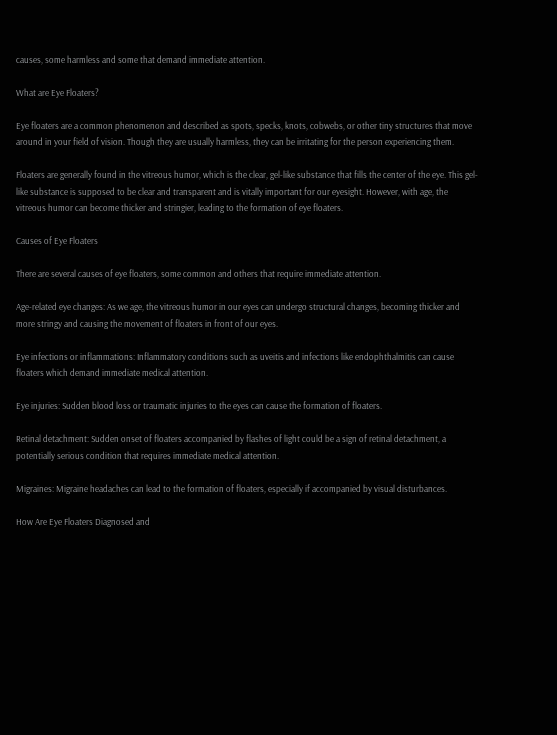causes, some harmless and some that demand immediate attention.

What are Eye Floaters?

Eye floaters are a common phenomenon and described as spots, specks, knots, cobwebs, or other tiny structures that move around in your field of vision. Though they are usually harmless, they can be irritating for the person experiencing them.

Floaters are generally found in the vitreous humor, which is the clear, gel-like substance that fills the center of the eye. This gel-like substance is supposed to be clear and transparent and is vitally important for our eyesight. However, with age, the vitreous humor can become thicker and stringier, leading to the formation of eye floaters.

Causes of Eye Floaters

There are several causes of eye floaters, some common and others that require immediate attention.

Age-related eye changes: As we age, the vitreous humor in our eyes can undergo structural changes, becoming thicker and more stringy and causing the movement of floaters in front of our eyes.

Eye infections or inflammations: Inflammatory conditions such as uveitis and infections like endophthalmitis can cause floaters which demand immediate medical attention.

Eye injuries: Sudden blood loss or traumatic injuries to the eyes can cause the formation of floaters.

Retinal detachment: Sudden onset of floaters accompanied by flashes of light could be a sign of retinal detachment, a potentially serious condition that requires immediate medical attention.

Migraines: Migraine headaches can lead to the formation of floaters, especially if accompanied by visual disturbances.

How Are Eye Floaters Diagnosed and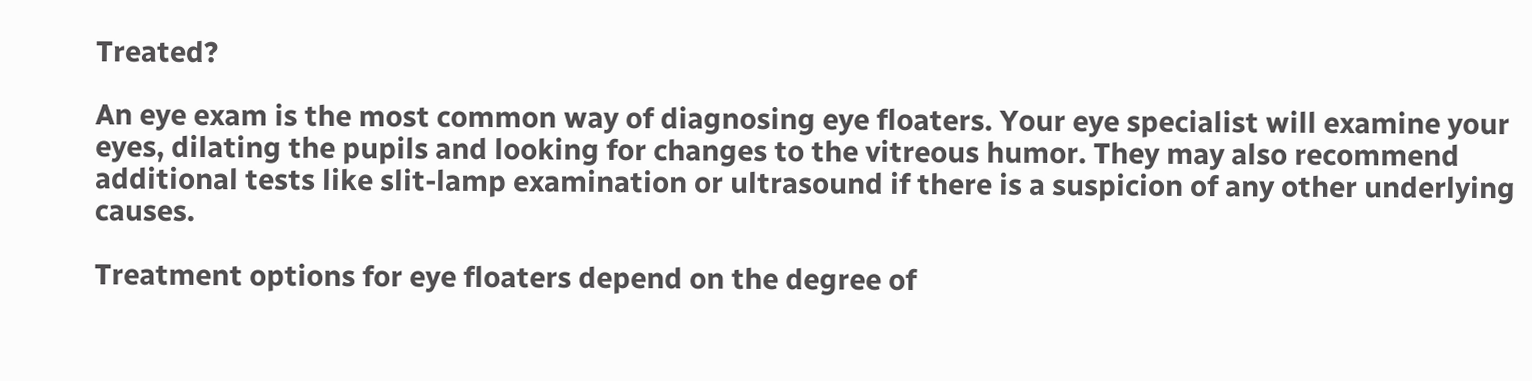Treated?

An eye exam is the most common way of diagnosing eye floaters. Your eye specialist will examine your eyes, dilating the pupils and looking for changes to the vitreous humor. They may also recommend additional tests like slit-lamp examination or ultrasound if there is a suspicion of any other underlying causes.

Treatment options for eye floaters depend on the degree of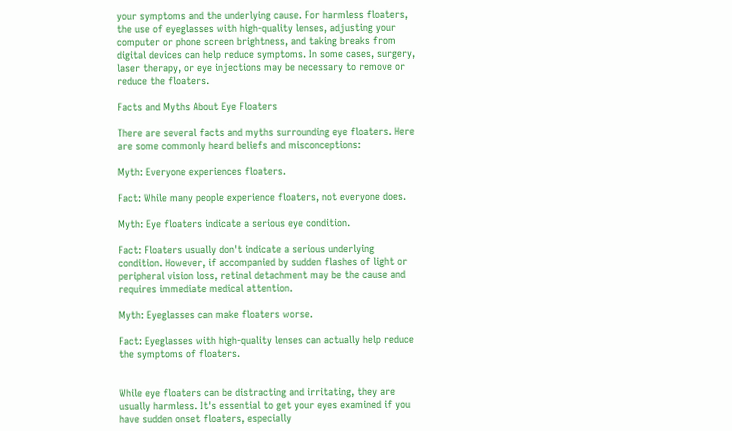your symptoms and the underlying cause. For harmless floaters, the use of eyeglasses with high-quality lenses, adjusting your computer or phone screen brightness, and taking breaks from digital devices can help reduce symptoms. In some cases, surgery, laser therapy, or eye injections may be necessary to remove or reduce the floaters.

Facts and Myths About Eye Floaters

There are several facts and myths surrounding eye floaters. Here are some commonly heard beliefs and misconceptions:

Myth: Everyone experiences floaters.

Fact: While many people experience floaters, not everyone does.

Myth: Eye floaters indicate a serious eye condition.

Fact: Floaters usually don't indicate a serious underlying condition. However, if accompanied by sudden flashes of light or peripheral vision loss, retinal detachment may be the cause and requires immediate medical attention.

Myth: Eyeglasses can make floaters worse.

Fact: Eyeglasses with high-quality lenses can actually help reduce the symptoms of floaters.


While eye floaters can be distracting and irritating, they are usually harmless. It's essential to get your eyes examined if you have sudden onset floaters, especially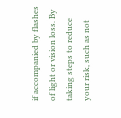if accompanied by flashes of light or vision loss. By taking steps to reduce your risk, such as not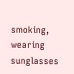smoking, wearing sunglasses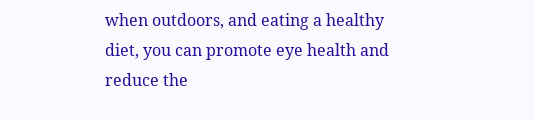when outdoors, and eating a healthy diet, you can promote eye health and reduce the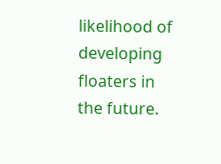likelihood of developing floaters in the future.